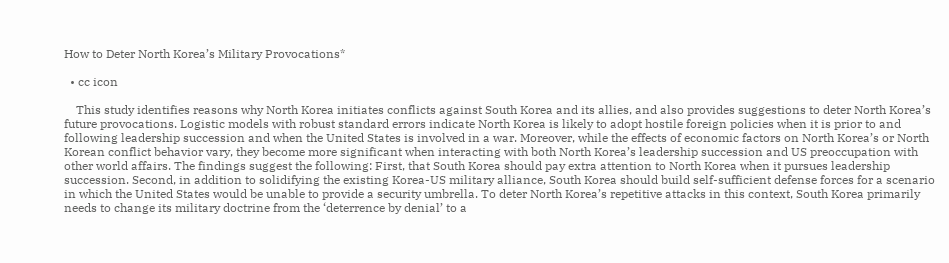How to Deter North Korea’s Military Provocations*

  • cc icon

    This study identifies reasons why North Korea initiates conflicts against South Korea and its allies, and also provides suggestions to deter North Korea’s future provocations. Logistic models with robust standard errors indicate North Korea is likely to adopt hostile foreign policies when it is prior to and following leadership succession and when the United States is involved in a war. Moreover, while the effects of economic factors on North Korea’s or North Korean conflict behavior vary, they become more significant when interacting with both North Korea’s leadership succession and US preoccupation with other world affairs. The findings suggest the following: First, that South Korea should pay extra attention to North Korea when it pursues leadership succession. Second, in addition to solidifying the existing Korea-US military alliance, South Korea should build self-sufficient defense forces for a scenario in which the United States would be unable to provide a security umbrella. To deter North Korea’s repetitive attacks in this context, South Korea primarily needs to change its military doctrine from the ‘deterrence by denial’ to a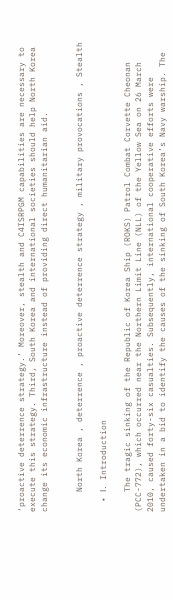‘proactive deterrence strategy.’ Moreover, stealth and C4ISRPGM capabilities are necessary to execute this strategy. Third, South Korea and international societies should help North Korea change its economic infrastructure instead of providing direct humanitarian aid.


    North Korea , deterrence , proactive deterrence strategy , military provocations , Stealth

  • Ⅰ. Introduction

    The tragic sinking of the Republic of Korea Ship (ROKS) Patrol Combat Corvette Cheonan (PCC-772), which occurred near the Northern Limit Line (NLL) of the Yellow Sea on 26 March 2010, caused forty-six casualties. Subsequently, international cooperative efforts were undertaken in a bid to identify the causes of the sinking of South Korea’s Navy warship. The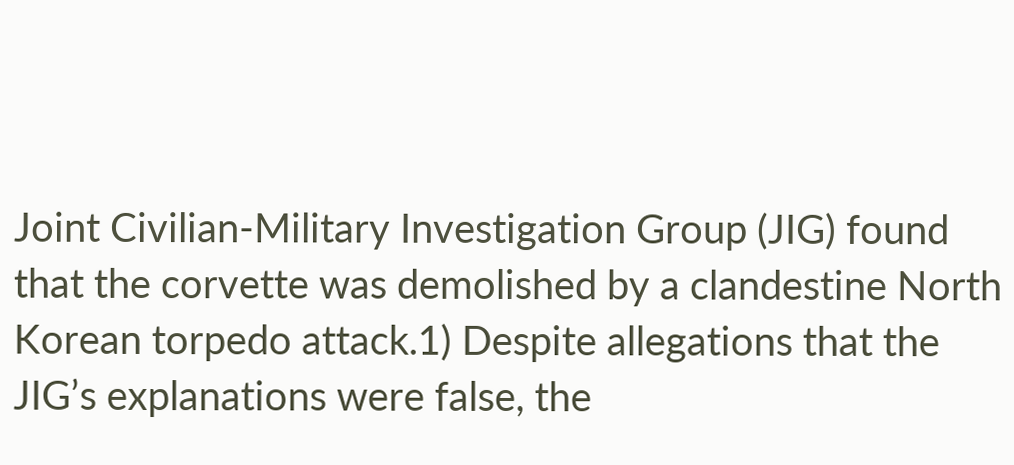Joint Civilian-Military Investigation Group (JIG) found that the corvette was demolished by a clandestine North Korean torpedo attack.1) Despite allegations that the JIG’s explanations were false, the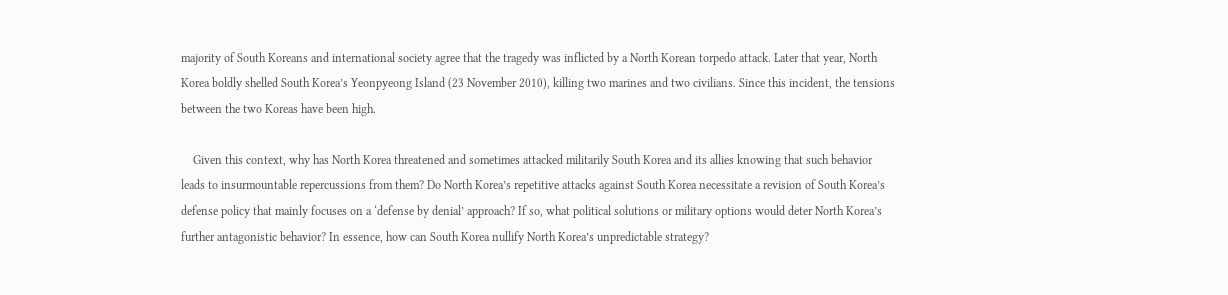majority of South Koreans and international society agree that the tragedy was inflicted by a North Korean torpedo attack. Later that year, North Korea boldly shelled South Korea’s Yeonpyeong Island (23 November 2010), killing two marines and two civilians. Since this incident, the tensions between the two Koreas have been high.

    Given this context, why has North Korea threatened and sometimes attacked militarily South Korea and its allies knowing that such behavior leads to insurmountable repercussions from them? Do North Korea’s repetitive attacks against South Korea necessitate a revision of South Korea’s defense policy that mainly focuses on a ‘defense by denial’ approach? If so, what political solutions or military options would deter North Korea’s further antagonistic behavior? In essence, how can South Korea nullify North Korea’s unpredictable strategy?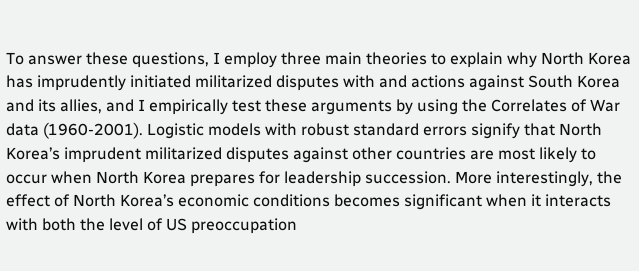To answer these questions, I employ three main theories to explain why North Korea has imprudently initiated militarized disputes with and actions against South Korea and its allies, and I empirically test these arguments by using the Correlates of War data (1960-2001). Logistic models with robust standard errors signify that North Korea’s imprudent militarized disputes against other countries are most likely to occur when North Korea prepares for leadership succession. More interestingly, the effect of North Korea’s economic conditions becomes significant when it interacts with both the level of US preoccupation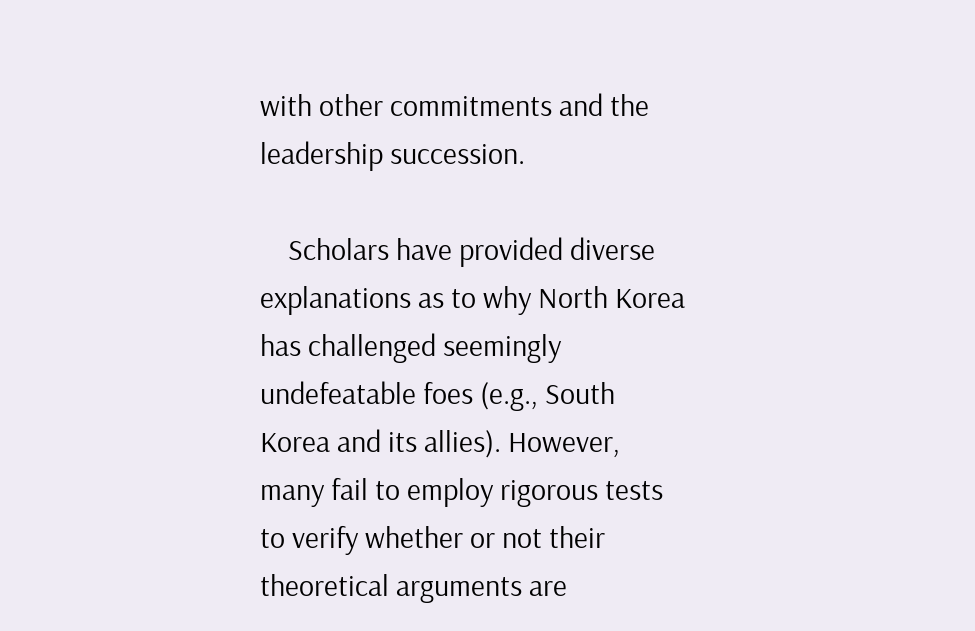with other commitments and the leadership succession.

    Scholars have provided diverse explanations as to why North Korea has challenged seemingly undefeatable foes (e.g., South Korea and its allies). However, many fail to employ rigorous tests to verify whether or not their theoretical arguments are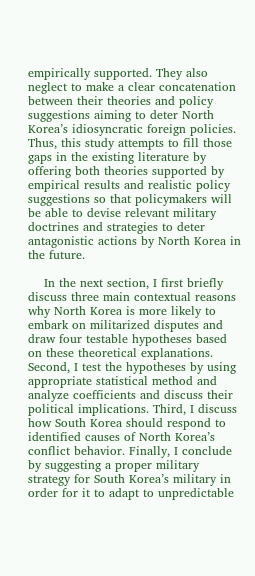empirically supported. They also neglect to make a clear concatenation between their theories and policy suggestions aiming to deter North Korea’s idiosyncratic foreign policies. Thus, this study attempts to fill those gaps in the existing literature by offering both theories supported by empirical results and realistic policy suggestions so that policymakers will be able to devise relevant military doctrines and strategies to deter antagonistic actions by North Korea in the future.

    In the next section, I first briefly discuss three main contextual reasons why North Korea is more likely to embark on militarized disputes and draw four testable hypotheses based on these theoretical explanations. Second, I test the hypotheses by using appropriate statistical method and analyze coefficients and discuss their political implications. Third, I discuss how South Korea should respond to identified causes of North Korea’s conflict behavior. Finally, I conclude by suggesting a proper military strategy for South Korea’s military in order for it to adapt to unpredictable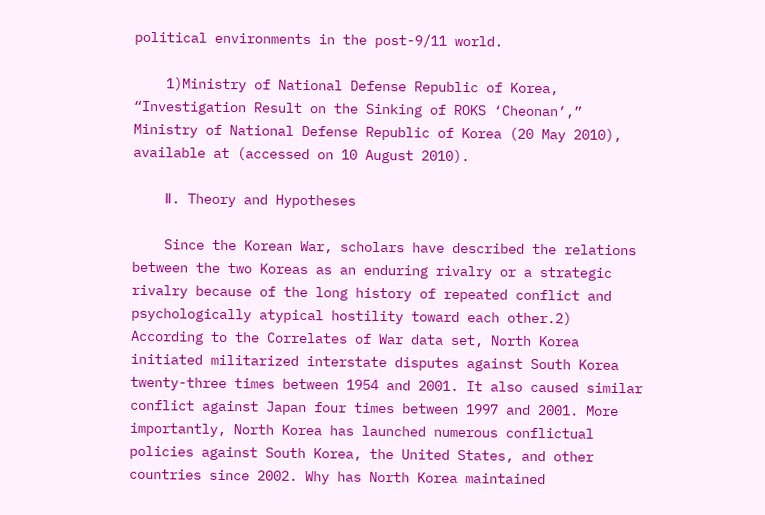political environments in the post-9/11 world.

    1)Ministry of National Defense Republic of Korea, “Investigation Result on the Sinking of ROKS ‘Cheonan’,” Ministry of National Defense Republic of Korea (20 May 2010), available at (accessed on 10 August 2010).

    Ⅱ. Theory and Hypotheses

    Since the Korean War, scholars have described the relations between the two Koreas as an enduring rivalry or a strategic rivalry because of the long history of repeated conflict and psychologically atypical hostility toward each other.2) According to the Correlates of War data set, North Korea initiated militarized interstate disputes against South Korea twenty-three times between 1954 and 2001. It also caused similar conflict against Japan four times between 1997 and 2001. More importantly, North Korea has launched numerous conflictual policies against South Korea, the United States, and other countries since 2002. Why has North Korea maintained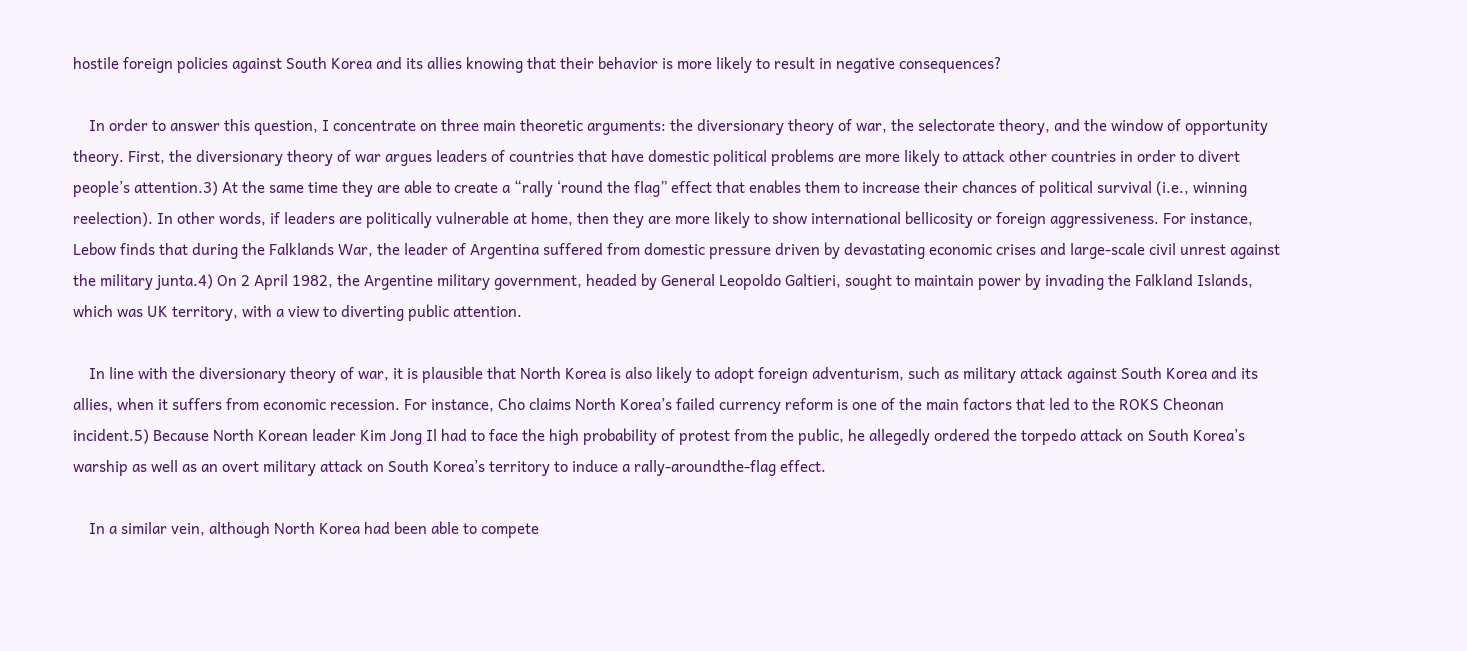hostile foreign policies against South Korea and its allies knowing that their behavior is more likely to result in negative consequences?

    In order to answer this question, I concentrate on three main theoretic arguments: the diversionary theory of war, the selectorate theory, and the window of opportunity theory. First, the diversionary theory of war argues leaders of countries that have domestic political problems are more likely to attack other countries in order to divert people’s attention.3) At the same time they are able to create a “rally ‘round the flag” effect that enables them to increase their chances of political survival (i.e., winning reelection). In other words, if leaders are politically vulnerable at home, then they are more likely to show international bellicosity or foreign aggressiveness. For instance, Lebow finds that during the Falklands War, the leader of Argentina suffered from domestic pressure driven by devastating economic crises and large-scale civil unrest against the military junta.4) On 2 April 1982, the Argentine military government, headed by General Leopoldo Galtieri, sought to maintain power by invading the Falkland Islands, which was UK territory, with a view to diverting public attention.

    In line with the diversionary theory of war, it is plausible that North Korea is also likely to adopt foreign adventurism, such as military attack against South Korea and its allies, when it suffers from economic recession. For instance, Cho claims North Korea’s failed currency reform is one of the main factors that led to the ROKS Cheonan incident.5) Because North Korean leader Kim Jong Il had to face the high probability of protest from the public, he allegedly ordered the torpedo attack on South Korea’s warship as well as an overt military attack on South Korea’s territory to induce a rally-aroundthe-flag effect.

    In a similar vein, although North Korea had been able to compete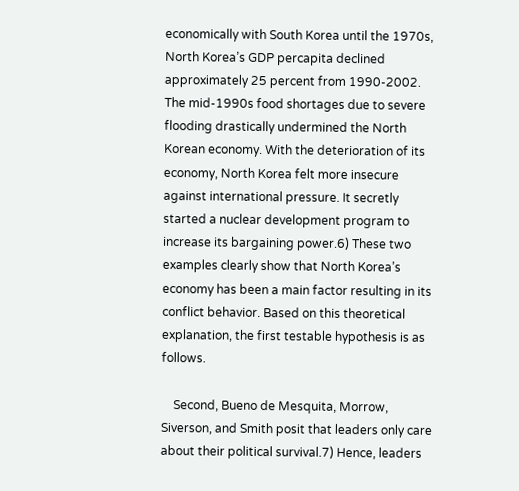economically with South Korea until the 1970s, North Korea’s GDP percapita declined approximately 25 percent from 1990-2002. The mid-1990s food shortages due to severe flooding drastically undermined the North Korean economy. With the deterioration of its economy, North Korea felt more insecure against international pressure. It secretly started a nuclear development program to increase its bargaining power.6) These two examples clearly show that North Korea’s economy has been a main factor resulting in its conflict behavior. Based on this theoretical explanation, the first testable hypothesis is as follows.

    Second, Bueno de Mesquita, Morrow, Siverson, and Smith posit that leaders only care about their political survival.7) Hence, leaders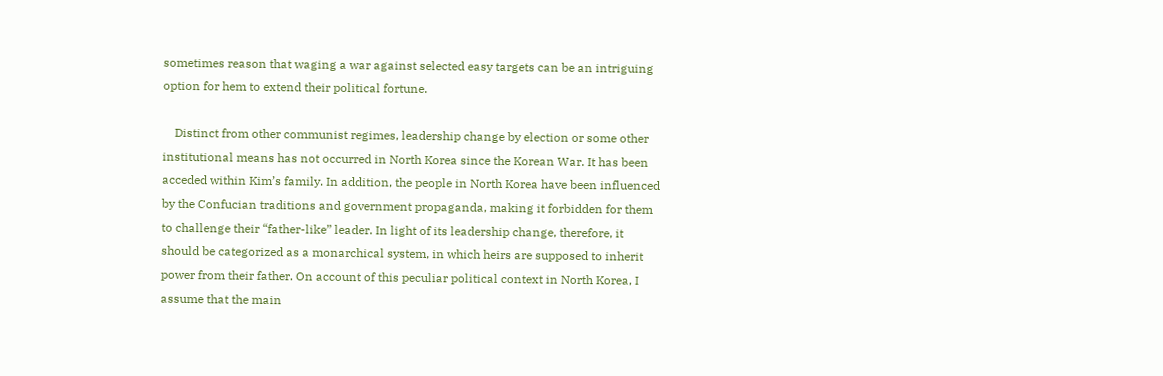sometimes reason that waging a war against selected easy targets can be an intriguing option for hem to extend their political fortune.

    Distinct from other communist regimes, leadership change by election or some other institutional means has not occurred in North Korea since the Korean War. It has been acceded within Kim’s family. In addition, the people in North Korea have been influenced by the Confucian traditions and government propaganda, making it forbidden for them to challenge their “father-like” leader. In light of its leadership change, therefore, it should be categorized as a monarchical system, in which heirs are supposed to inherit power from their father. On account of this peculiar political context in North Korea, I assume that the main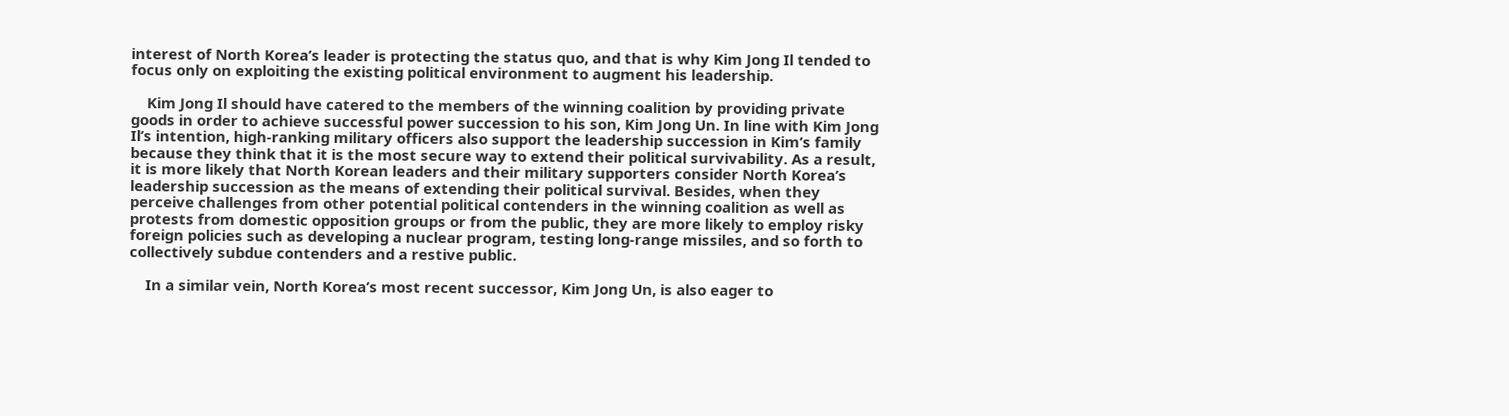interest of North Korea’s leader is protecting the status quo, and that is why Kim Jong Il tended to focus only on exploiting the existing political environment to augment his leadership.

    Kim Jong Il should have catered to the members of the winning coalition by providing private goods in order to achieve successful power succession to his son, Kim Jong Un. In line with Kim Jong Il’s intention, high-ranking military officers also support the leadership succession in Kim’s family because they think that it is the most secure way to extend their political survivability. As a result, it is more likely that North Korean leaders and their military supporters consider North Korea’s leadership succession as the means of extending their political survival. Besides, when they perceive challenges from other potential political contenders in the winning coalition as well as protests from domestic opposition groups or from the public, they are more likely to employ risky foreign policies such as developing a nuclear program, testing long-range missiles, and so forth to collectively subdue contenders and a restive public.

    In a similar vein, North Korea’s most recent successor, Kim Jong Un, is also eager to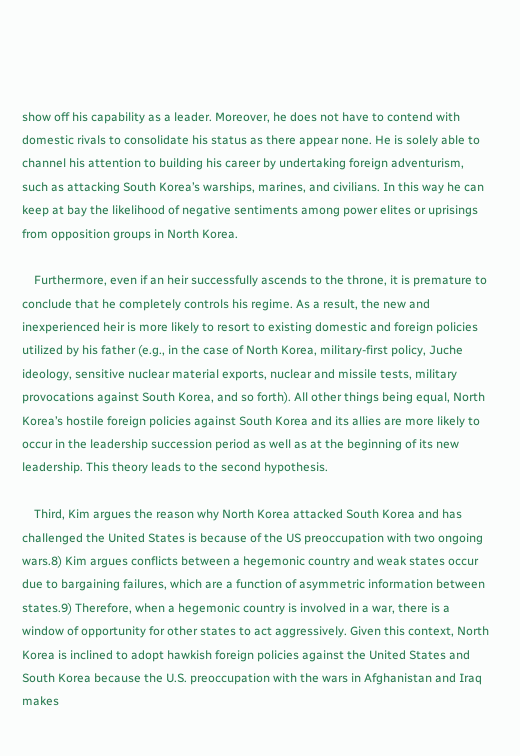show off his capability as a leader. Moreover, he does not have to contend with domestic rivals to consolidate his status as there appear none. He is solely able to channel his attention to building his career by undertaking foreign adventurism, such as attacking South Korea’s warships, marines, and civilians. In this way he can keep at bay the likelihood of negative sentiments among power elites or uprisings from opposition groups in North Korea.

    Furthermore, even if an heir successfully ascends to the throne, it is premature to conclude that he completely controls his regime. As a result, the new and inexperienced heir is more likely to resort to existing domestic and foreign policies utilized by his father (e.g., in the case of North Korea, military-first policy, Juche ideology, sensitive nuclear material exports, nuclear and missile tests, military provocations against South Korea, and so forth). All other things being equal, North Korea’s hostile foreign policies against South Korea and its allies are more likely to occur in the leadership succession period as well as at the beginning of its new leadership. This theory leads to the second hypothesis.

    Third, Kim argues the reason why North Korea attacked South Korea and has challenged the United States is because of the US preoccupation with two ongoing wars.8) Kim argues conflicts between a hegemonic country and weak states occur due to bargaining failures, which are a function of asymmetric information between states.9) Therefore, when a hegemonic country is involved in a war, there is a window of opportunity for other states to act aggressively. Given this context, North Korea is inclined to adopt hawkish foreign policies against the United States and South Korea because the U.S. preoccupation with the wars in Afghanistan and Iraq makes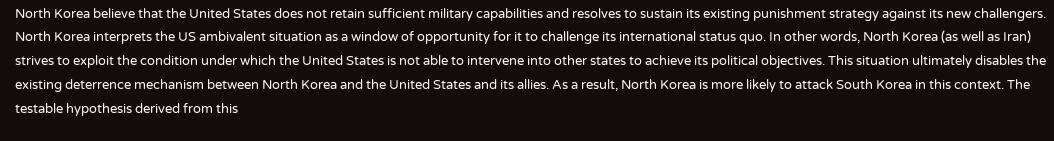North Korea believe that the United States does not retain sufficient military capabilities and resolves to sustain its existing punishment strategy against its new challengers. North Korea interprets the US ambivalent situation as a window of opportunity for it to challenge its international status quo. In other words, North Korea (as well as Iran) strives to exploit the condition under which the United States is not able to intervene into other states to achieve its political objectives. This situation ultimately disables the existing deterrence mechanism between North Korea and the United States and its allies. As a result, North Korea is more likely to attack South Korea in this context. The testable hypothesis derived from this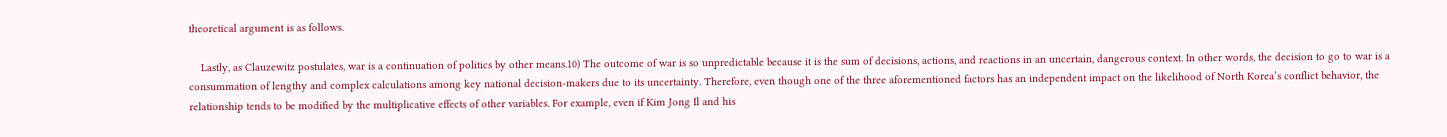theoretical argument is as follows.

    Lastly, as Clauzewitz postulates, war is a continuation of politics by other means.10) The outcome of war is so unpredictable because it is the sum of decisions, actions, and reactions in an uncertain, dangerous context. In other words, the decision to go to war is a consummation of lengthy and complex calculations among key national decision-makers due to its uncertainty. Therefore, even though one of the three aforementioned factors has an independent impact on the likelihood of North Korea’s conflict behavior, the relationship tends to be modified by the multiplicative effects of other variables. For example, even if Kim Jong Il and his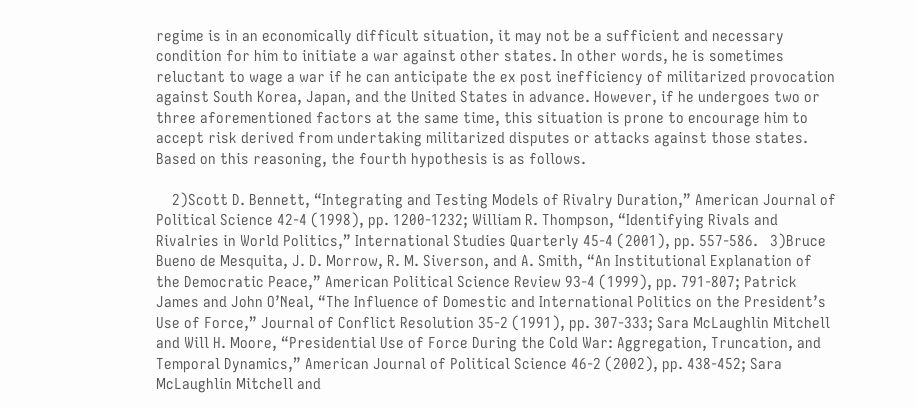regime is in an economically difficult situation, it may not be a sufficient and necessary condition for him to initiate a war against other states. In other words, he is sometimes reluctant to wage a war if he can anticipate the ex post inefficiency of militarized provocation against South Korea, Japan, and the United States in advance. However, if he undergoes two or three aforementioned factors at the same time, this situation is prone to encourage him to accept risk derived from undertaking militarized disputes or attacks against those states. Based on this reasoning, the fourth hypothesis is as follows.

    2)Scott D. Bennett, “Integrating and Testing Models of Rivalry Duration,” American Journal of Political Science 42-4 (1998), pp. 1200-1232; William R. Thompson, “Identifying Rivals and Rivalries in World Politics,” International Studies Quarterly 45-4 (2001), pp. 557-586.   3)Bruce Bueno de Mesquita, J. D. Morrow, R. M. Siverson, and A. Smith, “An Institutional Explanation of the Democratic Peace,” American Political Science Review 93-4 (1999), pp. 791-807; Patrick James and John O’Neal, “The Influence of Domestic and International Politics on the President’s Use of Force,” Journal of Conflict Resolution 35-2 (1991), pp. 307-333; Sara McLaughlin Mitchell and Will H. Moore, “Presidential Use of Force During the Cold War: Aggregation, Truncation, and Temporal Dynamics,” American Journal of Political Science 46-2 (2002), pp. 438-452; Sara McLaughlin Mitchell and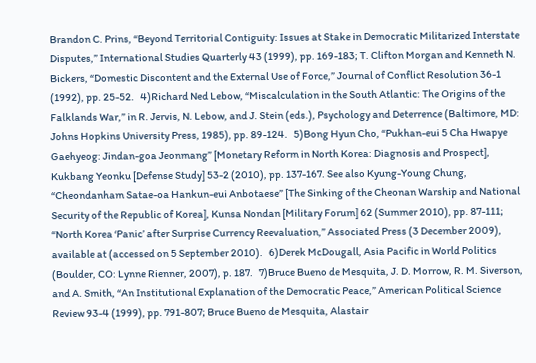Brandon C. Prins, “Beyond Territorial Contiguity: Issues at Stake in Democratic Militarized Interstate Disputes,” International Studies Quarterly 43 (1999), pp. 169-183; T. Clifton Morgan and Kenneth N. Bickers, “Domestic Discontent and the External Use of Force,” Journal of Conflict Resolution 36-1 (1992), pp. 25-52.   4)Richard Ned Lebow, “Miscalculation in the South Atlantic: The Origins of the Falklands War,” in R. Jervis, N. Lebow, and J. Stein (eds.), Psychology and Deterrence (Baltimore, MD: Johns Hopkins University Press, 1985), pp. 89-124.   5)Bong Hyun Cho, “Pukhan-eui 5 Cha Hwapye Gaehyeog: Jindan-goa Jeonmang” [Monetary Reform in North Korea: Diagnosis and Prospect], Kukbang Yeonku [Defense Study] 53-2 (2010), pp. 137-167. See also Kyung-Young Chung, “Cheondanham Satae-oa Hankun-eui Anbotaese” [The Sinking of the Cheonan Warship and National Security of the Republic of Korea], Kunsa Nondan [Military Forum] 62 (Summer 2010), pp. 87-111; “North Korea ‘Panic’ after Surprise Currency Reevaluation,” Associated Press (3 December 2009), available at (accessed on 5 September 2010).   6)Derek McDougall, Asia Pacific in World Politics (Boulder, CO: Lynne Rienner, 2007), p. 187.   7)Bruce Bueno de Mesquita, J. D. Morrow, R. M. Siverson, and A. Smith, “An Institutional Explanation of the Democratic Peace,” American Political Science Review 93-4 (1999), pp. 791-807; Bruce Bueno de Mesquita, Alastair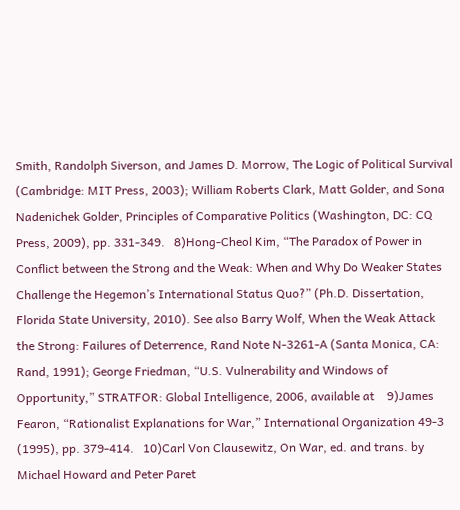Smith, Randolph Siverson, and James D. Morrow, The Logic of Political Survival (Cambridge: MIT Press, 2003); William Roberts Clark, Matt Golder, and Sona Nadenichek Golder, Principles of Comparative Politics (Washington, DC: CQ Press, 2009), pp. 331-349.   8)Hong-Cheol Kim, “The Paradox of Power in Conflict between the Strong and the Weak: When and Why Do Weaker States Challenge the Hegemon’s International Status Quo?” (Ph.D. Dissertation, Florida State University, 2010). See also Barry Wolf, When the Weak Attack the Strong: Failures of Deterrence, Rand Note N-3261-A (Santa Monica, CA: Rand, 1991); George Friedman, “U.S. Vulnerability and Windows of Opportunity,” STRATFOR: Global Intelligence, 2006, available at    9)James Fearon, “Rationalist Explanations for War,” International Organization 49-3 (1995), pp. 379-414.   10)Carl Von Clausewitz, On War, ed. and trans. by Michael Howard and Peter Paret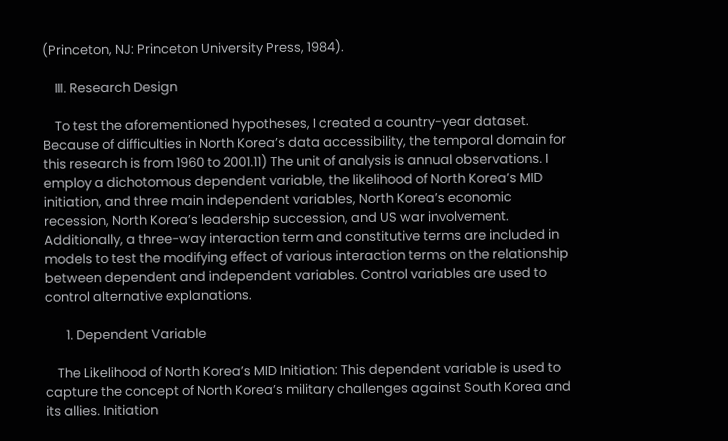(Princeton, NJ: Princeton University Press, 1984).

    Ⅲ. Research Design

    To test the aforementioned hypotheses, I created a country-year dataset. Because of difficulties in North Korea’s data accessibility, the temporal domain for this research is from 1960 to 2001.11) The unit of analysis is annual observations. I employ a dichotomous dependent variable, the likelihood of North Korea’s MID initiation, and three main independent variables, North Korea’s economic recession, North Korea’s leadership succession, and US war involvement. Additionally, a three-way interaction term and constitutive terms are included in models to test the modifying effect of various interaction terms on the relationship between dependent and independent variables. Control variables are used to control alternative explanations.

       1. Dependent Variable

    The Likelihood of North Korea’s MID Initiation: This dependent variable is used to capture the concept of North Korea’s military challenges against South Korea and its allies. Initiation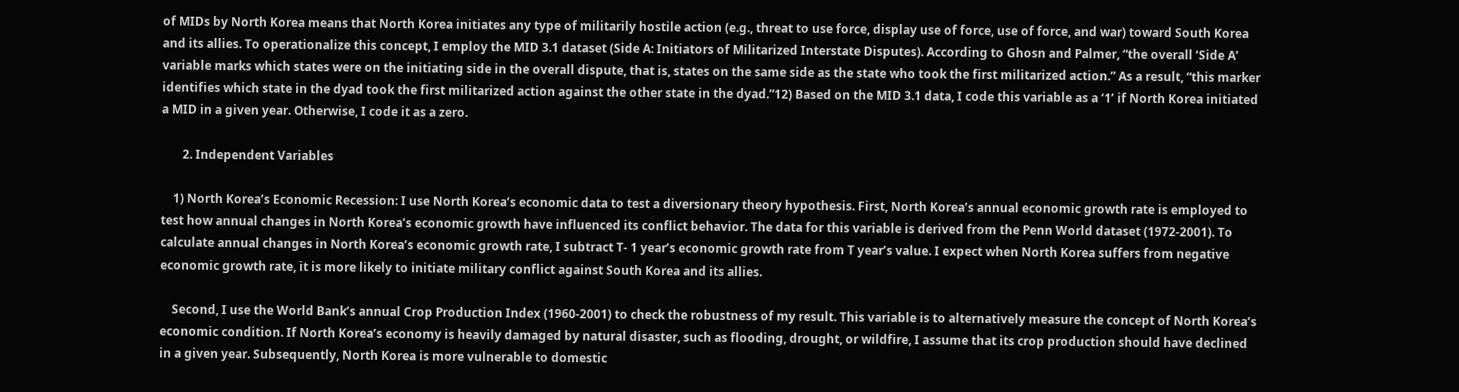of MIDs by North Korea means that North Korea initiates any type of militarily hostile action (e.g., threat to use force, display use of force, use of force, and war) toward South Korea and its allies. To operationalize this concept, I employ the MID 3.1 dataset (Side A: Initiators of Militarized Interstate Disputes). According to Ghosn and Palmer, “the overall ‘Side A’ variable marks which states were on the initiating side in the overall dispute, that is, states on the same side as the state who took the first militarized action.” As a result, “this marker identifies which state in the dyad took the first militarized action against the other state in the dyad.”12) Based on the MID 3.1 data, I code this variable as a ‘1’ if North Korea initiated a MID in a given year. Otherwise, I code it as a zero.

       2. Independent Variables

    1) North Korea’s Economic Recession: I use North Korea’s economic data to test a diversionary theory hypothesis. First, North Korea’s annual economic growth rate is employed to test how annual changes in North Korea’s economic growth have influenced its conflict behavior. The data for this variable is derived from the Penn World dataset (1972-2001). To calculate annual changes in North Korea’s economic growth rate, I subtract T- 1 year’s economic growth rate from T year’s value. I expect when North Korea suffers from negative economic growth rate, it is more likely to initiate military conflict against South Korea and its allies.

    Second, I use the World Bank’s annual Crop Production Index (1960-2001) to check the robustness of my result. This variable is to alternatively measure the concept of North Korea’s economic condition. If North Korea’s economy is heavily damaged by natural disaster, such as flooding, drought, or wildfire, I assume that its crop production should have declined in a given year. Subsequently, North Korea is more vulnerable to domestic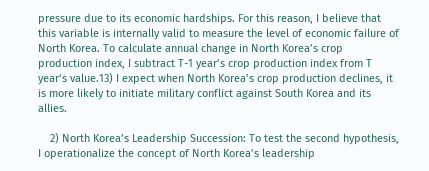pressure due to its economic hardships. For this reason, I believe that this variable is internally valid to measure the level of economic failure of North Korea. To calculate annual change in North Korea’s crop production index, I subtract T-1 year’s crop production index from T year’s value.13) I expect when North Korea’s crop production declines, it is more likely to initiate military conflict against South Korea and its allies.

    2) North Korea’s Leadership Succession: To test the second hypothesis, I operationalize the concept of North Korea’s leadership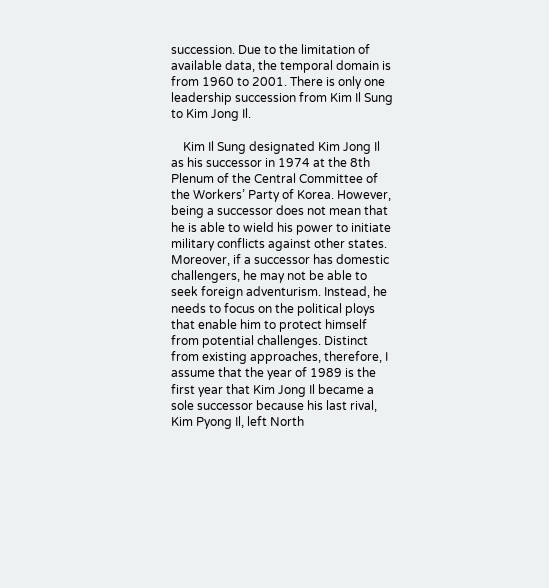succession. Due to the limitation of available data, the temporal domain is from 1960 to 2001. There is only one leadership succession from Kim Il Sung to Kim Jong Il.

    Kim Il Sung designated Kim Jong Il as his successor in 1974 at the 8th Plenum of the Central Committee of the Workers’ Party of Korea. However, being a successor does not mean that he is able to wield his power to initiate military conflicts against other states. Moreover, if a successor has domestic challengers, he may not be able to seek foreign adventurism. Instead, he needs to focus on the political ploys that enable him to protect himself from potential challenges. Distinct from existing approaches, therefore, I assume that the year of 1989 is the first year that Kim Jong Il became a sole successor because his last rival, Kim Pyong Il, left North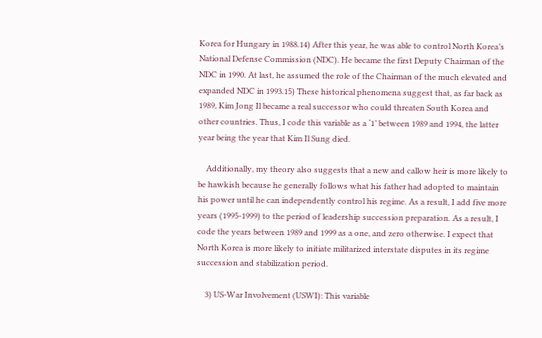Korea for Hungary in 1988.14) After this year, he was able to control North Korea’s National Defense Commission (NDC). He became the first Deputy Chairman of the NDC in 1990. At last, he assumed the role of the Chairman of the much elevated and expanded NDC in 1993.15) These historical phenomena suggest that, as far back as 1989, Kim Jong Il became a real successor who could threaten South Korea and other countries. Thus, I code this variable as a ‘1’ between 1989 and 1994, the latter year being the year that Kim Il Sung died.

    Additionally, my theory also suggests that a new and callow heir is more likely to be hawkish because he generally follows what his father had adopted to maintain his power until he can independently control his regime. As a result, I add five more years (1995-1999) to the period of leadership succession preparation. As a result, I code the years between 1989 and 1999 as a one, and zero otherwise. I expect that North Korea is more likely to initiate militarized interstate disputes in its regime succession and stabilization period.

    3) US-War Involvement (USWI): This variable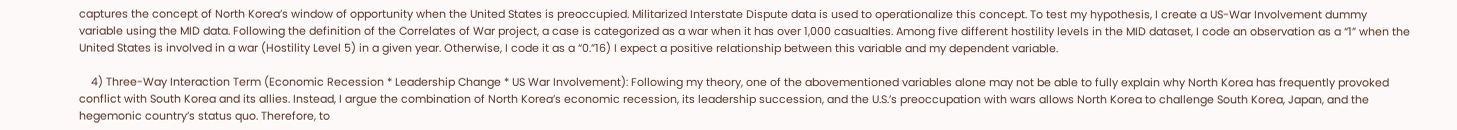captures the concept of North Korea’s window of opportunity when the United States is preoccupied. Militarized Interstate Dispute data is used to operationalize this concept. To test my hypothesis, I create a US-War Involvement dummy variable using the MID data. Following the definition of the Correlates of War project, a case is categorized as a war when it has over 1,000 casualties. Among five different hostility levels in the MID dataset, I code an observation as a “1” when the United States is involved in a war (Hostility Level 5) in a given year. Otherwise, I code it as a “0.”16) I expect a positive relationship between this variable and my dependent variable.

    4) Three-Way Interaction Term (Economic Recession * Leadership Change * US War Involvement): Following my theory, one of the abovementioned variables alone may not be able to fully explain why North Korea has frequently provoked conflict with South Korea and its allies. Instead, I argue the combination of North Korea’s economic recession, its leadership succession, and the U.S.’s preoccupation with wars allows North Korea to challenge South Korea, Japan, and the hegemonic country’s status quo. Therefore, to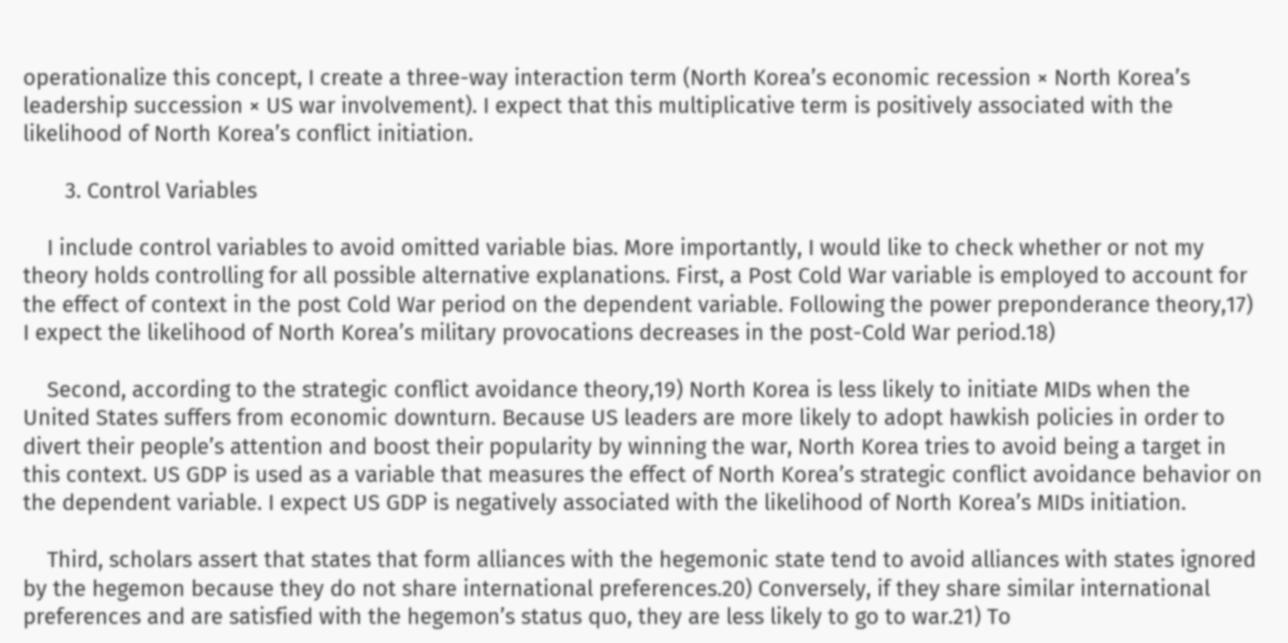operationalize this concept, I create a three-way interaction term (North Korea’s economic recession × North Korea’s leadership succession × US war involvement). I expect that this multiplicative term is positively associated with the likelihood of North Korea’s conflict initiation.

       3. Control Variables

    I include control variables to avoid omitted variable bias. More importantly, I would like to check whether or not my theory holds controlling for all possible alternative explanations. First, a Post Cold War variable is employed to account for the effect of context in the post Cold War period on the dependent variable. Following the power preponderance theory,17) I expect the likelihood of North Korea’s military provocations decreases in the post-Cold War period.18)

    Second, according to the strategic conflict avoidance theory,19) North Korea is less likely to initiate MIDs when the United States suffers from economic downturn. Because US leaders are more likely to adopt hawkish policies in order to divert their people’s attention and boost their popularity by winning the war, North Korea tries to avoid being a target in this context. US GDP is used as a variable that measures the effect of North Korea’s strategic conflict avoidance behavior on the dependent variable. I expect US GDP is negatively associated with the likelihood of North Korea’s MIDs initiation.

    Third, scholars assert that states that form alliances with the hegemonic state tend to avoid alliances with states ignored by the hegemon because they do not share international preferences.20) Conversely, if they share similar international preferences and are satisfied with the hegemon’s status quo, they are less likely to go to war.21) To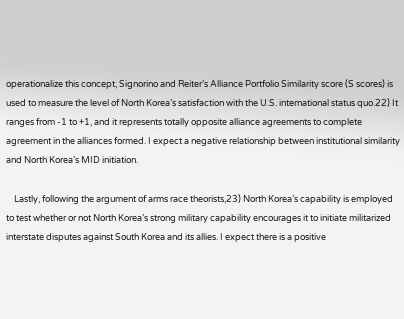operationalize this concept, Signorino and Reiter’s Alliance Portfolio Similarity score (S scores) is used to measure the level of North Korea’s satisfaction with the U.S. international status quo.22) It ranges from -1 to +1, and it represents totally opposite alliance agreements to complete agreement in the alliances formed. I expect a negative relationship between institutional similarity and North Korea’s MID initiation.

    Lastly, following the argument of arms race theorists,23) North Korea’s capability is employed to test whether or not North Korea’s strong military capability encourages it to initiate militarized interstate disputes against South Korea and its allies. I expect there is a positive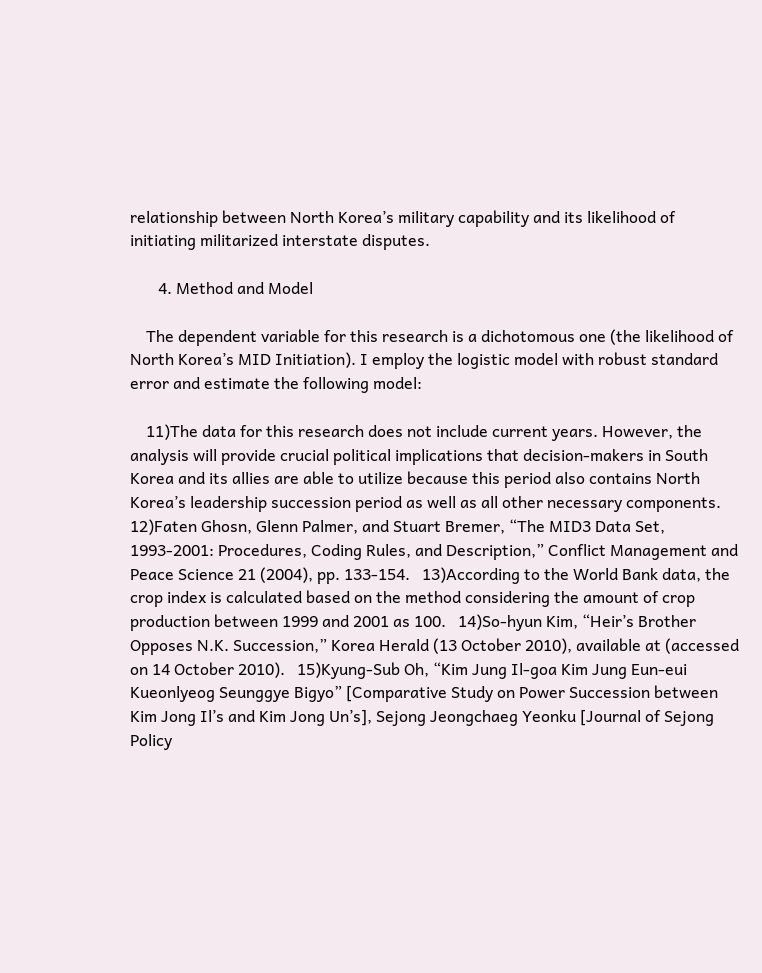relationship between North Korea’s military capability and its likelihood of initiating militarized interstate disputes.

       4. Method and Model

    The dependent variable for this research is a dichotomous one (the likelihood of North Korea’s MID Initiation). I employ the logistic model with robust standard error and estimate the following model:

    11)The data for this research does not include current years. However, the analysis will provide crucial political implications that decision-makers in South Korea and its allies are able to utilize because this period also contains North Korea’s leadership succession period as well as all other necessary components.   12)Faten Ghosn, Glenn Palmer, and Stuart Bremer, “The MID3 Data Set, 1993-2001: Procedures, Coding Rules, and Description,” Conflict Management and Peace Science 21 (2004), pp. 133-154.   13)According to the World Bank data, the crop index is calculated based on the method considering the amount of crop production between 1999 and 2001 as 100.   14)So-hyun Kim, “Heir’s Brother Opposes N.K. Succession,” Korea Herald (13 October 2010), available at (accessed on 14 October 2010).   15)Kyung-Sub Oh, “Kim Jung Il-goa Kim Jung Eun-eui Kueonlyeog Seunggye Bigyo” [Comparative Study on Power Succession between Kim Jong Il’s and Kim Jong Un’s], Sejong Jeongchaeg Yeonku [Journal of Sejong Policy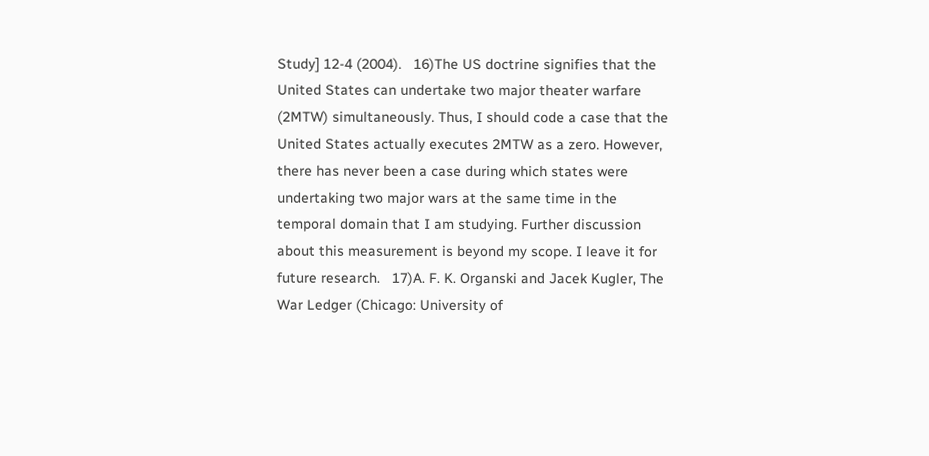Study] 12-4 (2004).   16)The US doctrine signifies that the United States can undertake two major theater warfare (2MTW) simultaneously. Thus, I should code a case that the United States actually executes 2MTW as a zero. However, there has never been a case during which states were undertaking two major wars at the same time in the temporal domain that I am studying. Further discussion about this measurement is beyond my scope. I leave it for future research.   17)A. F. K. Organski and Jacek Kugler, The War Ledger (Chicago: University of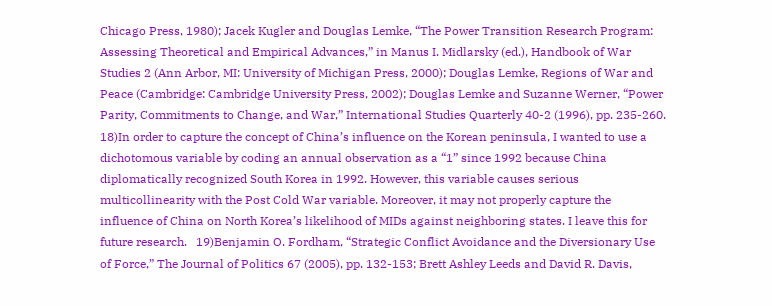Chicago Press, 1980); Jacek Kugler and Douglas Lemke, “The Power Transition Research Program: Assessing Theoretical and Empirical Advances,” in Manus I. Midlarsky (ed.), Handbook of War Studies 2 (Ann Arbor, MI: University of Michigan Press, 2000); Douglas Lemke, Regions of War and Peace (Cambridge: Cambridge University Press, 2002); Douglas Lemke and Suzanne Werner, “Power Parity, Commitments to Change, and War,” International Studies Quarterly 40-2 (1996), pp. 235-260.   18)In order to capture the concept of China’s influence on the Korean peninsula, I wanted to use a dichotomous variable by coding an annual observation as a “1” since 1992 because China diplomatically recognized South Korea in 1992. However, this variable causes serious multicollinearity with the Post Cold War variable. Moreover, it may not properly capture the influence of China on North Korea’s likelihood of MIDs against neighboring states. I leave this for future research.   19)Benjamin O. Fordham, “Strategic Conflict Avoidance and the Diversionary Use of Force,” The Journal of Politics 67 (2005), pp. 132-153; Brett Ashley Leeds and David R. Davis,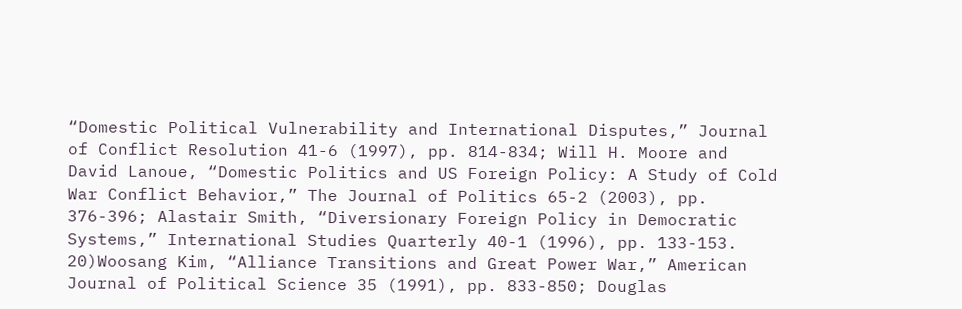“Domestic Political Vulnerability and International Disputes,” Journal of Conflict Resolution 41-6 (1997), pp. 814-834; Will H. Moore and David Lanoue, “Domestic Politics and US Foreign Policy: A Study of Cold War Conflict Behavior,” The Journal of Politics 65-2 (2003), pp. 376-396; Alastair Smith, “Diversionary Foreign Policy in Democratic Systems,” International Studies Quarterly 40-1 (1996), pp. 133-153.   20)Woosang Kim, “Alliance Transitions and Great Power War,” American Journal of Political Science 35 (1991), pp. 833-850; Douglas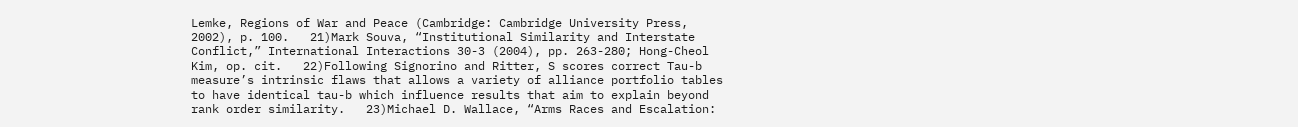Lemke, Regions of War and Peace (Cambridge: Cambridge University Press, 2002), p. 100.   21)Mark Souva, “Institutional Similarity and Interstate Conflict,” International Interactions 30-3 (2004), pp. 263-280; Hong-Cheol Kim, op. cit.   22)Following Signorino and Ritter, S scores correct Tau-b measure’s intrinsic flaws that allows a variety of alliance portfolio tables to have identical tau-b which influence results that aim to explain beyond rank order similarity.   23)Michael D. Wallace, “Arms Races and Escalation: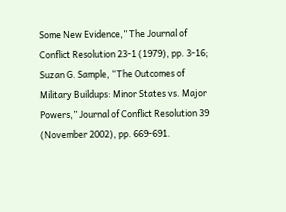Some New Evidence,” The Journal of Conflict Resolution 23-1 (1979), pp. 3-16; Suzan G. Sample, “The Outcomes of Military Buildups: Minor States vs. Major Powers,” Journal of Conflict Resolution 39 (November 2002), pp. 669-691.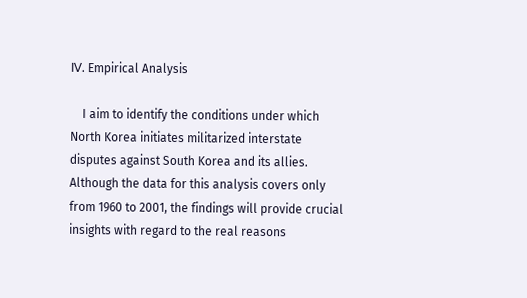Ⅳ. Empirical Analysis

    I aim to identify the conditions under which North Korea initiates militarized interstate disputes against South Korea and its allies. Although the data for this analysis covers only from 1960 to 2001, the findings will provide crucial insights with regard to the real reasons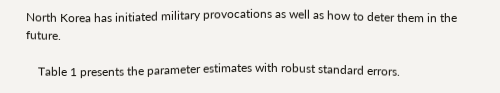North Korea has initiated military provocations as well as how to deter them in the future.

    Table 1 presents the parameter estimates with robust standard errors.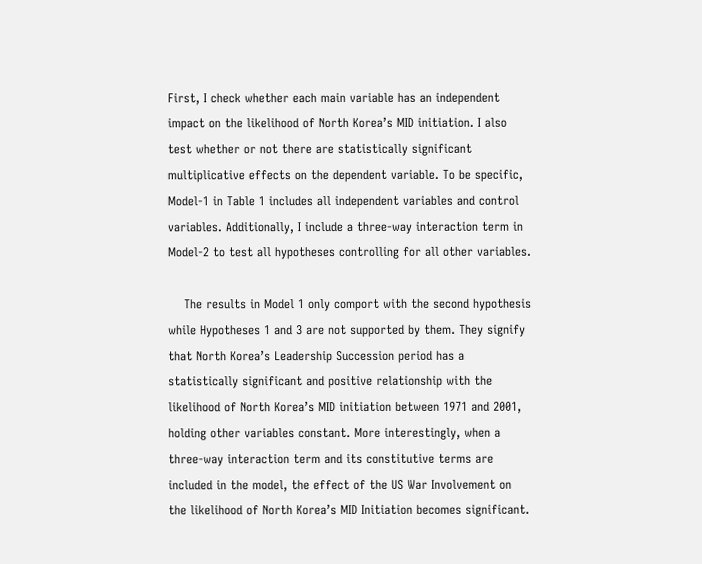First, I check whether each main variable has an independent impact on the likelihood of North Korea’s MID initiation. I also test whether or not there are statistically significant multiplicative effects on the dependent variable. To be specific, Model-1 in Table 1 includes all independent variables and control variables. Additionally, I include a three-way interaction term in Model-2 to test all hypotheses controlling for all other variables.

    The results in Model 1 only comport with the second hypothesis while Hypotheses 1 and 3 are not supported by them. They signify that North Korea’s Leadership Succession period has a statistically significant and positive relationship with the likelihood of North Korea’s MID initiation between 1971 and 2001, holding other variables constant. More interestingly, when a three-way interaction term and its constitutive terms are included in the model, the effect of the US War Involvement on the likelihood of North Korea’s MID Initiation becomes significant.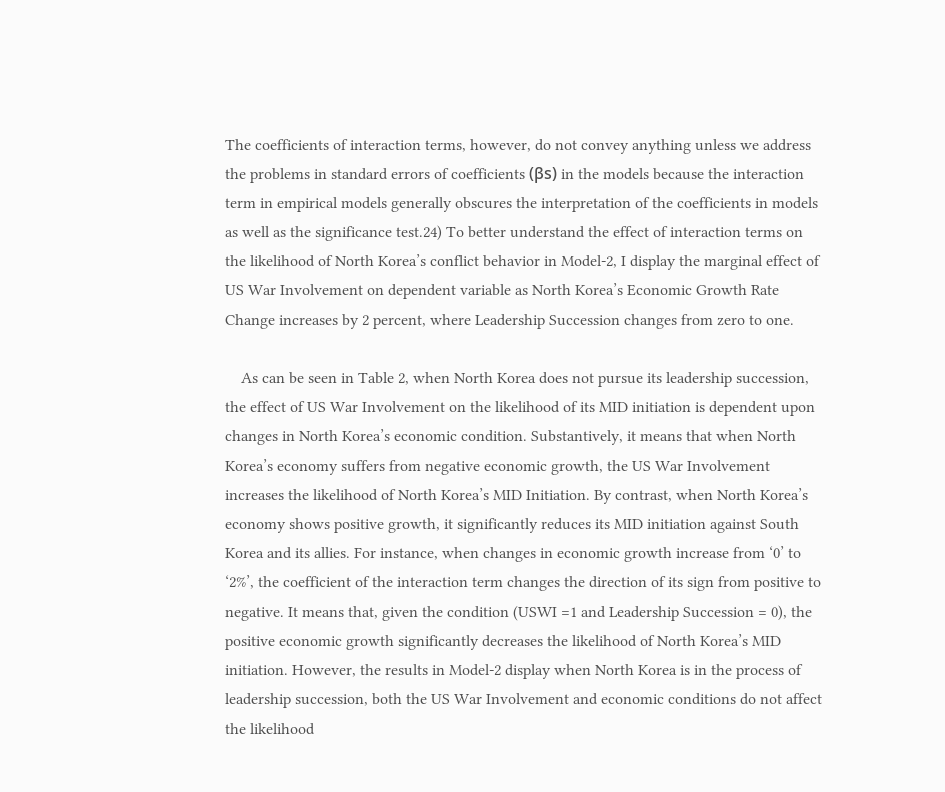The coefficients of interaction terms, however, do not convey anything unless we address the problems in standard errors of coefficients (βs) in the models because the interaction term in empirical models generally obscures the interpretation of the coefficients in models as well as the significance test.24) To better understand the effect of interaction terms on the likelihood of North Korea’s conflict behavior in Model-2, I display the marginal effect of US War Involvement on dependent variable as North Korea’s Economic Growth Rate Change increases by 2 percent, where Leadership Succession changes from zero to one.

    As can be seen in Table 2, when North Korea does not pursue its leadership succession, the effect of US War Involvement on the likelihood of its MID initiation is dependent upon changes in North Korea’s economic condition. Substantively, it means that when North Korea’s economy suffers from negative economic growth, the US War Involvement increases the likelihood of North Korea’s MID Initiation. By contrast, when North Korea’s economy shows positive growth, it significantly reduces its MID initiation against South Korea and its allies. For instance, when changes in economic growth increase from ‘0’ to ‘2%’, the coefficient of the interaction term changes the direction of its sign from positive to negative. It means that, given the condition (USWI =1 and Leadership Succession = 0), the positive economic growth significantly decreases the likelihood of North Korea’s MID initiation. However, the results in Model-2 display when North Korea is in the process of leadership succession, both the US War Involvement and economic conditions do not affect the likelihood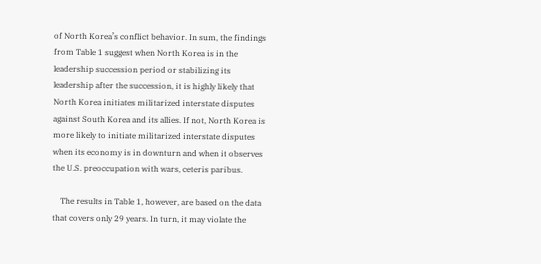of North Korea’s conflict behavior. In sum, the findings from Table 1 suggest when North Korea is in the leadership succession period or stabilizing its leadership after the succession, it is highly likely that North Korea initiates militarized interstate disputes against South Korea and its allies. If not, North Korea is more likely to initiate militarized interstate disputes when its economy is in downturn and when it observes the U.S. preoccupation with wars, ceteris paribus.

    The results in Table 1, however, are based on the data that covers only 29 years. In turn, it may violate the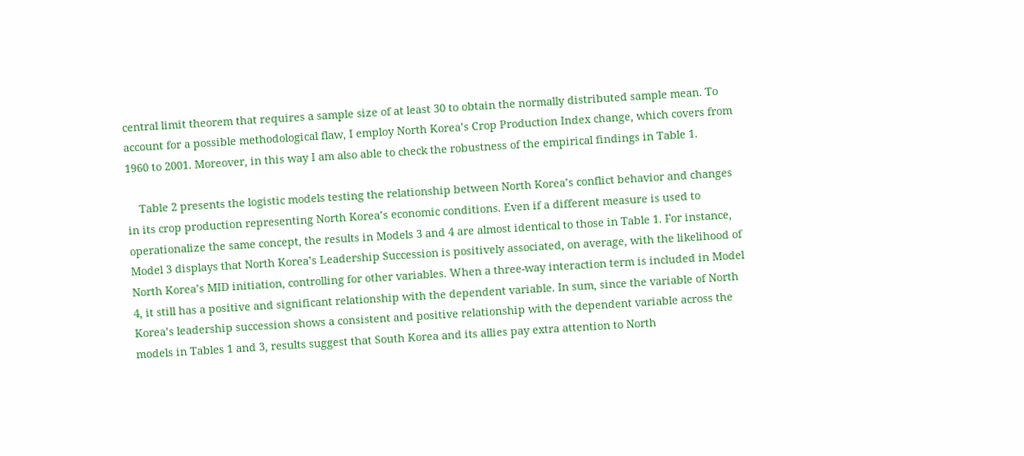central limit theorem that requires a sample size of at least 30 to obtain the normally distributed sample mean. To account for a possible methodological flaw, I employ North Korea’s Crop Production Index change, which covers from 1960 to 2001. Moreover, in this way I am also able to check the robustness of the empirical findings in Table 1.

    Table 2 presents the logistic models testing the relationship between North Korea’s conflict behavior and changes in its crop production representing North Korea’s economic conditions. Even if a different measure is used to operationalize the same concept, the results in Models 3 and 4 are almost identical to those in Table 1. For instance, Model 3 displays that North Korea’s Leadership Succession is positively associated, on average, with the likelihood of North Korea’s MID initiation, controlling for other variables. When a three-way interaction term is included in Model 4, it still has a positive and significant relationship with the dependent variable. In sum, since the variable of North Korea’s leadership succession shows a consistent and positive relationship with the dependent variable across the models in Tables 1 and 3, results suggest that South Korea and its allies pay extra attention to North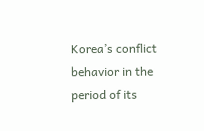Korea’s conflict behavior in the period of its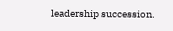leadership succession.